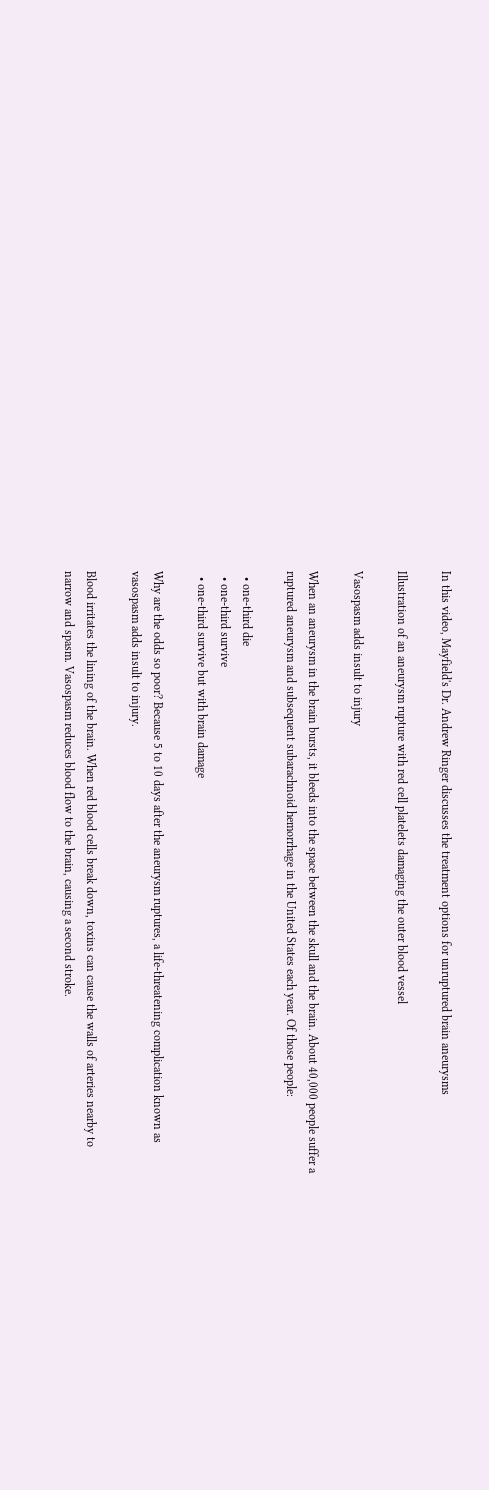In this video, Mayfield's Dr. Andrew Ringer discusses the treatment options for unruptured brain aneurysms

Illustration of an aneurysm rupture with red cell platelets damaging the outer blood vessel

Vasospasm adds insult to injury

When an aneurysm in the brain bursts, it bleeds into the space between the skull and the brain. About 40,000 people suffer a ruptured aneurysm and subsequent subarachnoid hemorrhage in the United States each year. Of those people:

  • one-third die
  • one-third survive
  • one-third survive but with brain damage

Why are the odds so poor? Because 5 to 10 days after the aneurysm ruptures, a life-threatening complication known as vasospasm adds insult to injury.

Blood irritates the lining of the brain. When red blood cells break down, toxins can cause the walls of arteries nearby to narrow and spasm. Vasospasm reduces blood flow to the brain, causing a second stroke.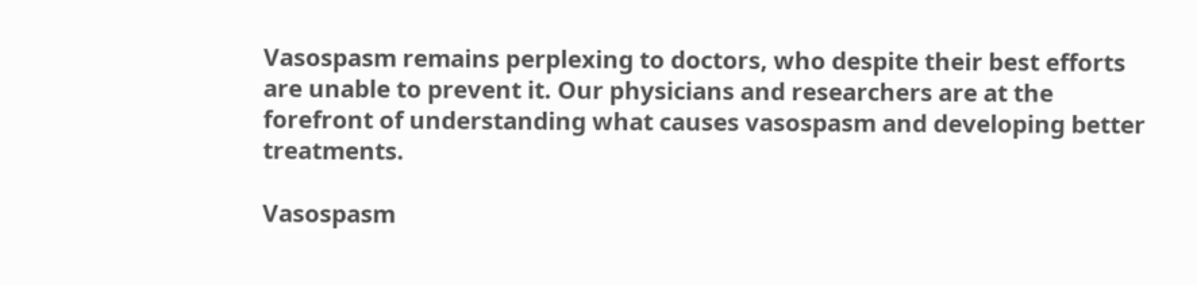Vasospasm remains perplexing to doctors, who despite their best efforts are unable to prevent it. Our physicians and researchers are at the forefront of understanding what causes vasospasm and developing better treatments.

Vasospasm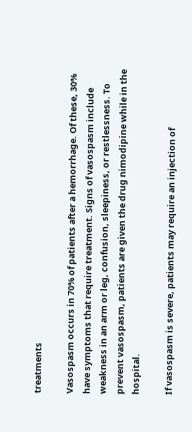treatments

Vasospasm occurs in 70% of patients after a hemorrhage. Of these, 30% have symptoms that require treatment. Signs of vasospasm include weakness in an arm or leg, confusion, sleepiness, or restlessness. To prevent vasospasm, patients are given the drug nimodipine while in the hospital.

If vasospasm is severe, patients may require an injection of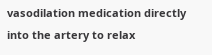vasodilation medication directly into the artery to relax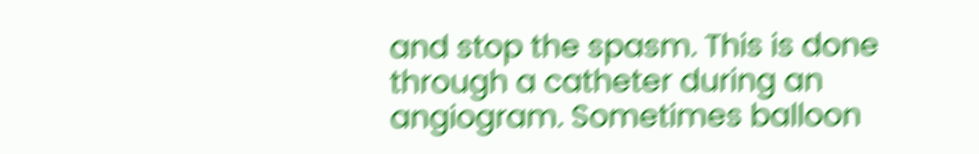and stop the spasm. This is done through a catheter during an angiogram. Sometimes balloon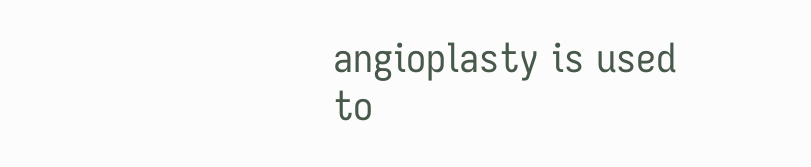angioplasty is used to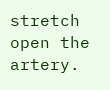stretch open the artery.